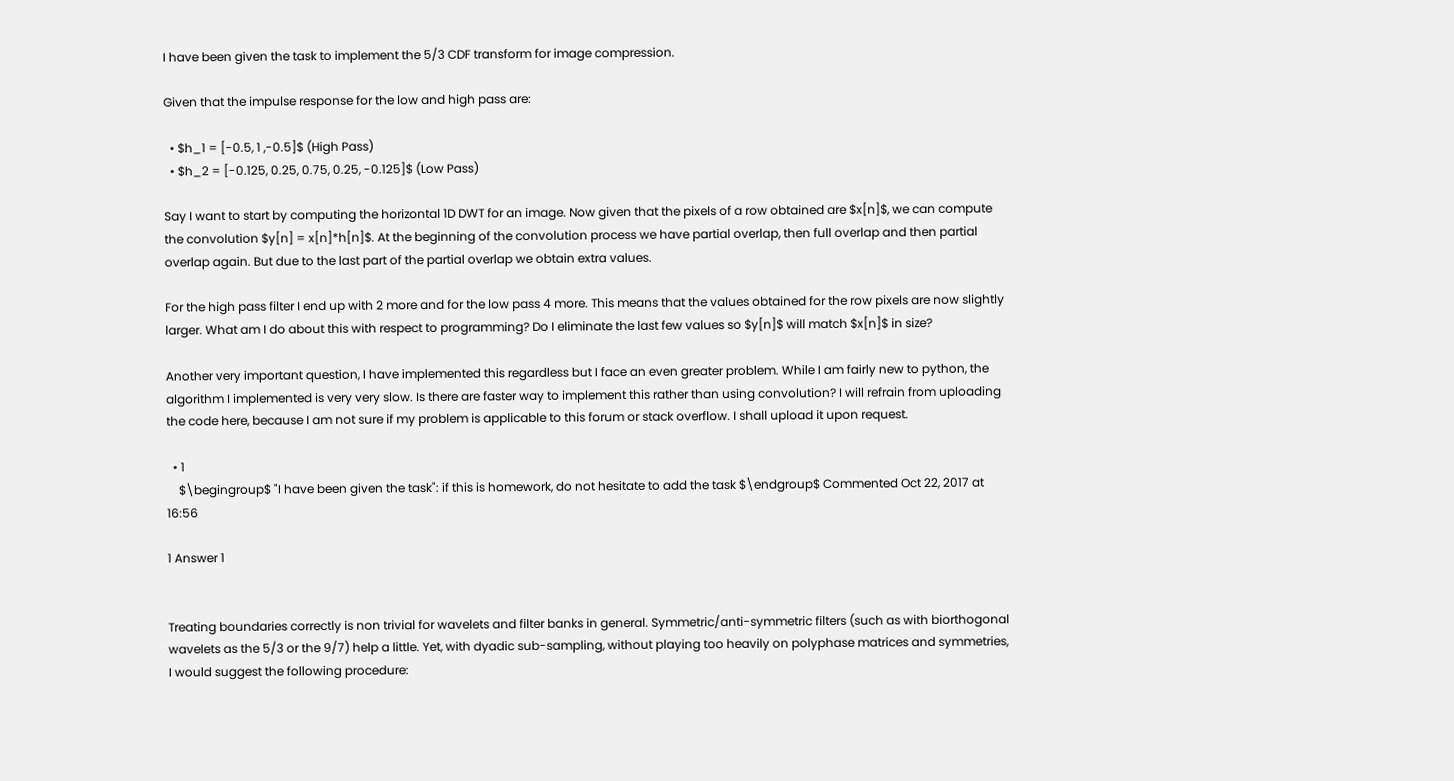I have been given the task to implement the 5/3 CDF transform for image compression.

Given that the impulse response for the low and high pass are:

  • $h_1 = [-0.5, 1 ,-0.5]$ (High Pass)
  • $h_2 = [-0.125, 0.25, 0.75, 0.25, -0.125]$ (Low Pass)

Say I want to start by computing the horizontal 1D DWT for an image. Now given that the pixels of a row obtained are $x[n]$, we can compute the convolution $y[n] = x[n]*h[n]$. At the beginning of the convolution process we have partial overlap, then full overlap and then partial overlap again. But due to the last part of the partial overlap we obtain extra values.

For the high pass filter I end up with 2 more and for the low pass 4 more. This means that the values obtained for the row pixels are now slightly larger. What am I do about this with respect to programming? Do I eliminate the last few values so $y[n]$ will match $x[n]$ in size?

Another very important question, I have implemented this regardless but I face an even greater problem. While I am fairly new to python, the algorithm I implemented is very very slow. Is there are faster way to implement this rather than using convolution? I will refrain from uploading the code here, because I am not sure if my problem is applicable to this forum or stack overflow. I shall upload it upon request.

  • 1
    $\begingroup$ "I have been given the task": if this is homework, do not hesitate to add the task $\endgroup$ Commented Oct 22, 2017 at 16:56

1 Answer 1


Treating boundaries correctly is non trivial for wavelets and filter banks in general. Symmetric/anti-symmetric filters (such as with biorthogonal wavelets as the 5/3 or the 9/7) help a little. Yet, with dyadic sub-sampling, without playing too heavily on polyphase matrices and symmetries, I would suggest the following procedure: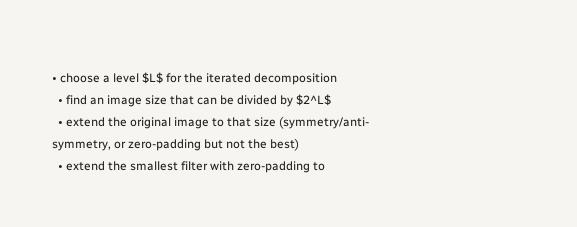• choose a level $L$ for the iterated decomposition
  • find an image size that can be divided by $2^L$
  • extend the original image to that size (symmetry/anti-symmetry, or zero-padding but not the best)
  • extend the smallest filter with zero-padding to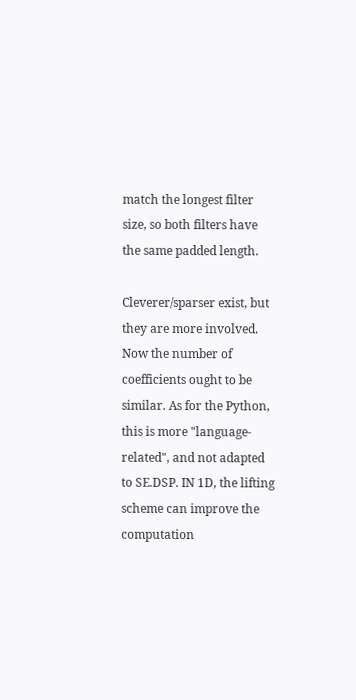match the longest filter size, so both filters have the same padded length.

Cleverer/sparser exist, but they are more involved. Now the number of coefficients ought to be similar. As for the Python, this is more "language-related", and not adapted to SE.DSP. IN 1D, the lifting scheme can improve the computation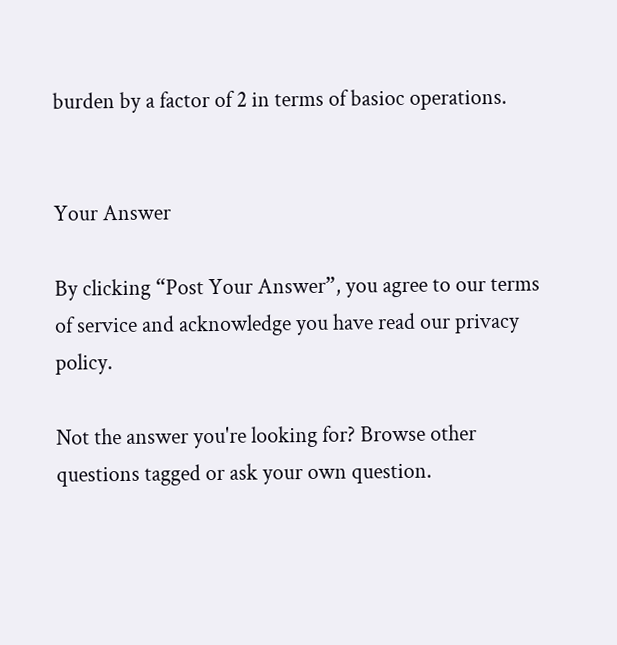burden by a factor of 2 in terms of basioc operations.


Your Answer

By clicking “Post Your Answer”, you agree to our terms of service and acknowledge you have read our privacy policy.

Not the answer you're looking for? Browse other questions tagged or ask your own question.